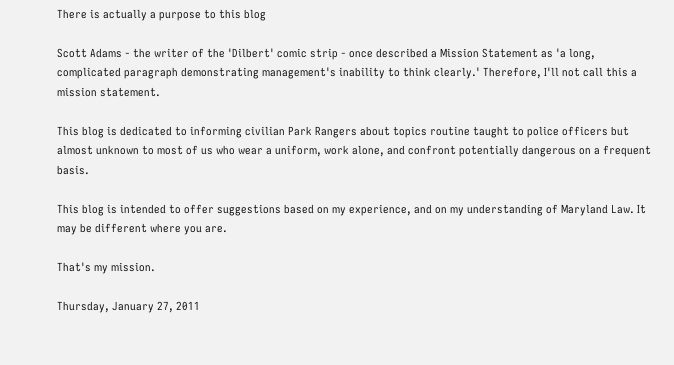There is actually a purpose to this blog

Scott Adams - the writer of the 'Dilbert' comic strip - once described a Mission Statement as 'a long, complicated paragraph demonstrating management's inability to think clearly.' Therefore, I'll not call this a mission statement.

This blog is dedicated to informing civilian Park Rangers about topics routine taught to police officers but almost unknown to most of us who wear a uniform, work alone, and confront potentially dangerous on a frequent basis.

This blog is intended to offer suggestions based on my experience, and on my understanding of Maryland Law. It may be different where you are.

That's my mission.

Thursday, January 27, 2011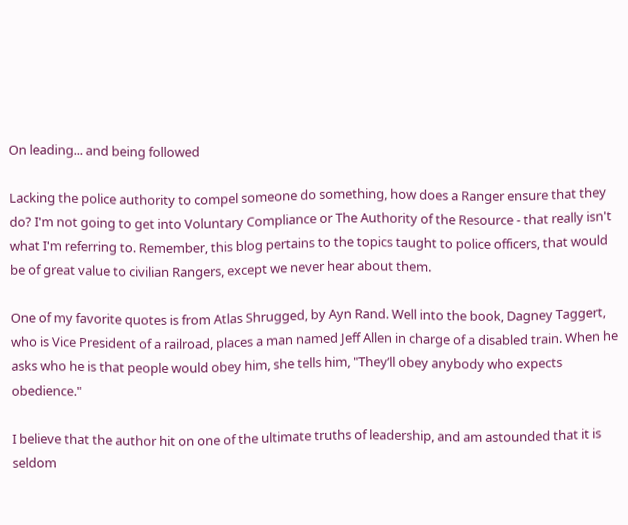On leading... and being followed

Lacking the police authority to compel someone do something, how does a Ranger ensure that they do? I'm not going to get into Voluntary Compliance or The Authority of the Resource - that really isn't what I'm referring to. Remember, this blog pertains to the topics taught to police officers, that would be of great value to civilian Rangers, except we never hear about them.

One of my favorite quotes is from Atlas Shrugged, by Ayn Rand. Well into the book, Dagney Taggert, who is Vice President of a railroad, places a man named Jeff Allen in charge of a disabled train. When he asks who he is that people would obey him, she tells him, "They’ll obey anybody who expects obedience."

I believe that the author hit on one of the ultimate truths of leadership, and am astounded that it is seldom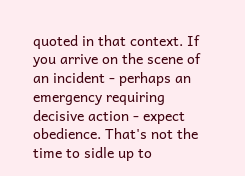quoted in that context. If you arrive on the scene of an incident - perhaps an emergency requiring decisive action - expect obedience. That's not the time to sidle up to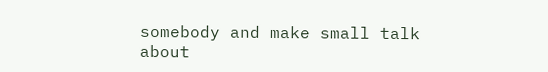somebody and make small talk about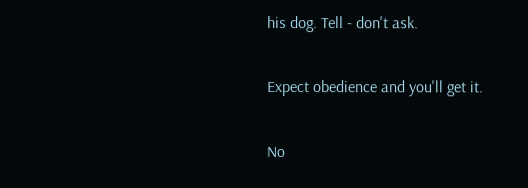his dog. Tell - don't ask.

Expect obedience and you'll get it.

No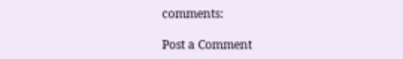comments:

Post a Comment